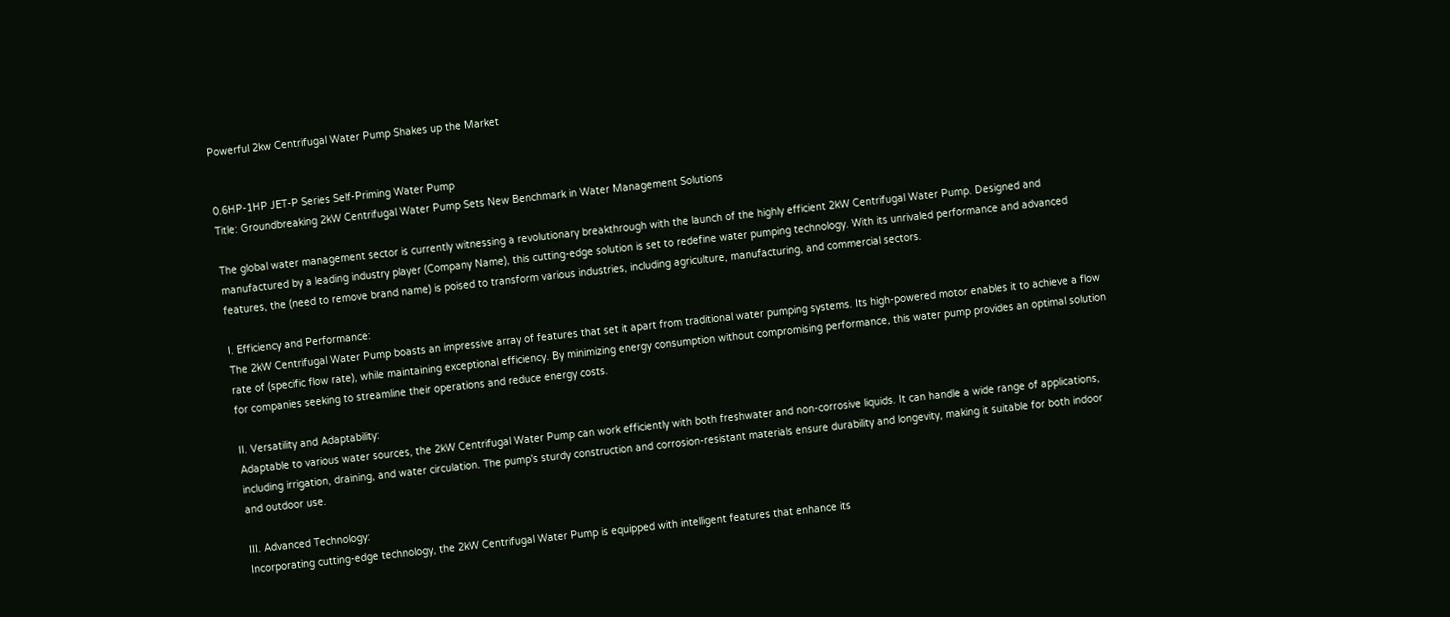Powerful 2kw Centrifugal Water Pump Shakes up the Market


0.6HP-1HP JET-P Series Self-Priming Water Pump
Title: Groundbreaking 2kW Centrifugal Water Pump Sets New Benchmark in Water Management Solutions

The global water management sector is currently witnessing a revolutionary breakthrough with the launch of the highly efficient 2kW Centrifugal Water Pump. Designed and manufactured by a leading industry player (Company Name), this cutting-edge solution is set to redefine water pumping technology. With its unrivaled performance and advanced features, the (need to remove brand name) is poised to transform various industries, including agriculture, manufacturing, and commercial sectors.

I. Efficiency and Performance:
The 2kW Centrifugal Water Pump boasts an impressive array of features that set it apart from traditional water pumping systems. Its high-powered motor enables it to achieve a flow rate of (specific flow rate), while maintaining exceptional efficiency. By minimizing energy consumption without compromising performance, this water pump provides an optimal solution for companies seeking to streamline their operations and reduce energy costs.

II. Versatility and Adaptability:
Adaptable to various water sources, the 2kW Centrifugal Water Pump can work efficiently with both freshwater and non-corrosive liquids. It can handle a wide range of applications, including irrigation, draining, and water circulation. The pump's sturdy construction and corrosion-resistant materials ensure durability and longevity, making it suitable for both indoor and outdoor use.

III. Advanced Technology:
Incorporating cutting-edge technology, the 2kW Centrifugal Water Pump is equipped with intelligent features that enhance its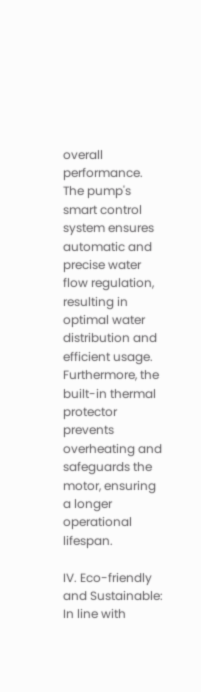overall performance. The pump's smart control system ensures automatic and precise water flow regulation, resulting in optimal water distribution and efficient usage. Furthermore, the built-in thermal protector prevents overheating and safeguards the motor, ensuring a longer operational lifespan.

IV. Eco-friendly and Sustainable:
In line with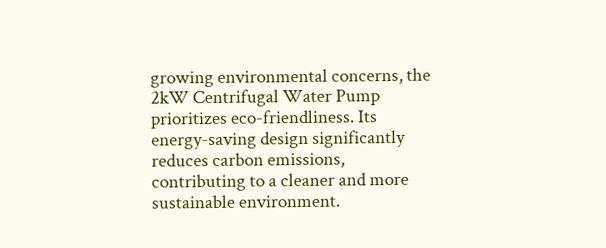growing environmental concerns, the 2kW Centrifugal Water Pump prioritizes eco-friendliness. Its energy-saving design significantly reduces carbon emissions, contributing to a cleaner and more sustainable environment.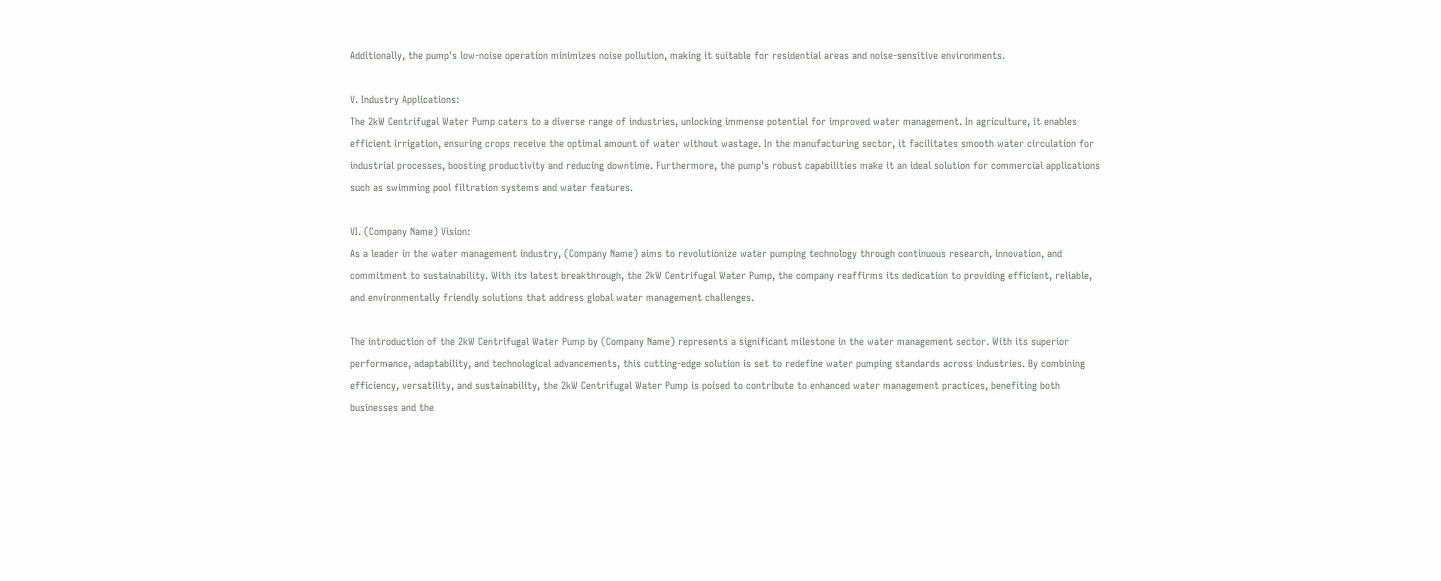Additionally, the pump's low-noise operation minimizes noise pollution, making it suitable for residential areas and noise-sensitive environments.

V. Industry Applications:
The 2kW Centrifugal Water Pump caters to a diverse range of industries, unlocking immense potential for improved water management. In agriculture, it enables efficient irrigation, ensuring crops receive the optimal amount of water without wastage. In the manufacturing sector, it facilitates smooth water circulation for industrial processes, boosting productivity and reducing downtime. Furthermore, the pump's robust capabilities make it an ideal solution for commercial applications such as swimming pool filtration systems and water features.

VI. (Company Name) Vision:
As a leader in the water management industry, (Company Name) aims to revolutionize water pumping technology through continuous research, innovation, and commitment to sustainability. With its latest breakthrough, the 2kW Centrifugal Water Pump, the company reaffirms its dedication to providing efficient, reliable, and environmentally friendly solutions that address global water management challenges.

The introduction of the 2kW Centrifugal Water Pump by (Company Name) represents a significant milestone in the water management sector. With its superior performance, adaptability, and technological advancements, this cutting-edge solution is set to redefine water pumping standards across industries. By combining efficiency, versatility, and sustainability, the 2kW Centrifugal Water Pump is poised to contribute to enhanced water management practices, benefiting both businesses and the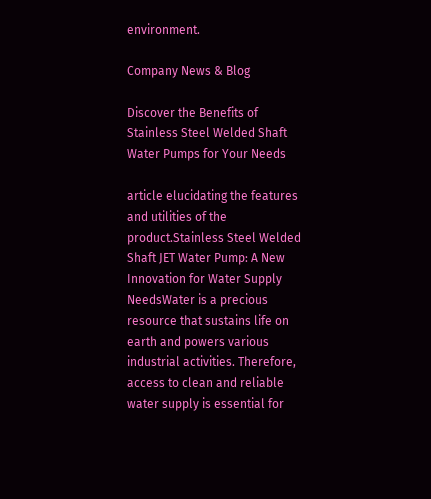environment.

Company News & Blog

Discover the Benefits of Stainless Steel Welded Shaft Water Pumps for Your Needs

article elucidating the features and utilities of the product.Stainless Steel Welded Shaft JET Water Pump: A New Innovation for Water Supply NeedsWater is a precious resource that sustains life on earth and powers various industrial activities. Therefore, access to clean and reliable water supply is essential for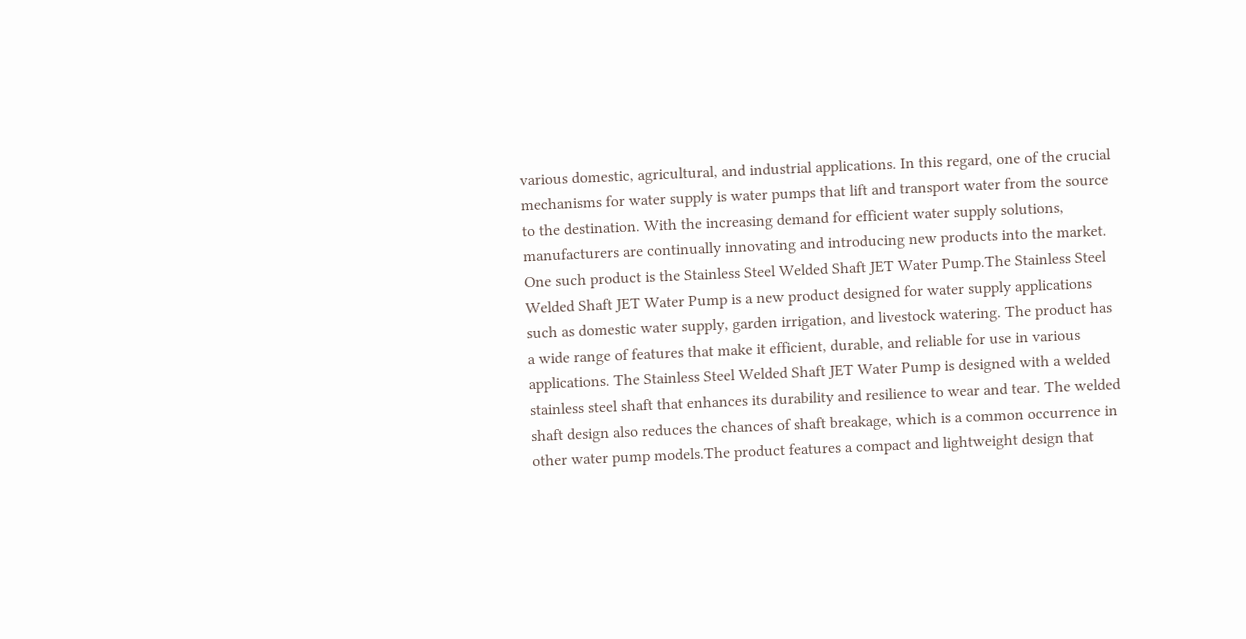various domestic, agricultural, and industrial applications. In this regard, one of the crucial mechanisms for water supply is water pumps that lift and transport water from the source to the destination. With the increasing demand for efficient water supply solutions, manufacturers are continually innovating and introducing new products into the market. One such product is the Stainless Steel Welded Shaft JET Water Pump.The Stainless Steel Welded Shaft JET Water Pump is a new product designed for water supply applications such as domestic water supply, garden irrigation, and livestock watering. The product has a wide range of features that make it efficient, durable, and reliable for use in various applications. The Stainless Steel Welded Shaft JET Water Pump is designed with a welded stainless steel shaft that enhances its durability and resilience to wear and tear. The welded shaft design also reduces the chances of shaft breakage, which is a common occurrence in other water pump models.The product features a compact and lightweight design that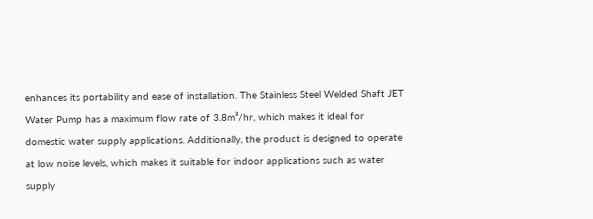enhances its portability and ease of installation. The Stainless Steel Welded Shaft JET Water Pump has a maximum flow rate of 3.8m³/hr, which makes it ideal for domestic water supply applications. Additionally, the product is designed to operate at low noise levels, which makes it suitable for indoor applications such as water supply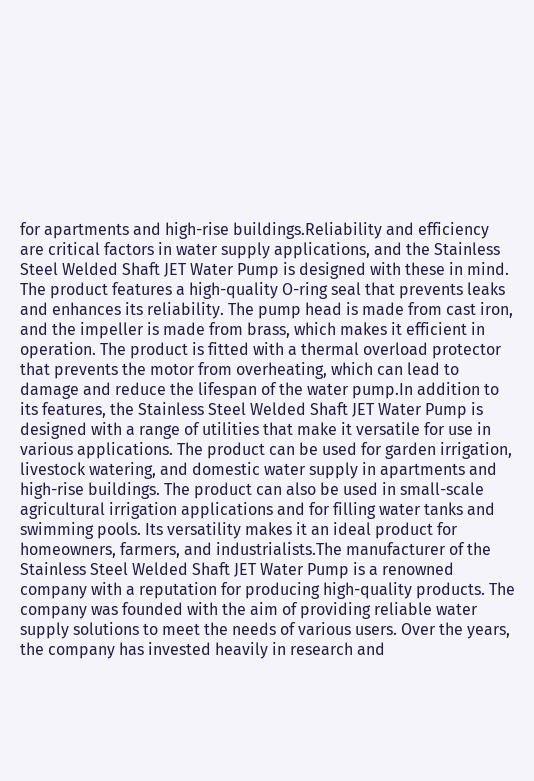for apartments and high-rise buildings.Reliability and efficiency are critical factors in water supply applications, and the Stainless Steel Welded Shaft JET Water Pump is designed with these in mind. The product features a high-quality O-ring seal that prevents leaks and enhances its reliability. The pump head is made from cast iron, and the impeller is made from brass, which makes it efficient in operation. The product is fitted with a thermal overload protector that prevents the motor from overheating, which can lead to damage and reduce the lifespan of the water pump.In addition to its features, the Stainless Steel Welded Shaft JET Water Pump is designed with a range of utilities that make it versatile for use in various applications. The product can be used for garden irrigation, livestock watering, and domestic water supply in apartments and high-rise buildings. The product can also be used in small-scale agricultural irrigation applications and for filling water tanks and swimming pools. Its versatility makes it an ideal product for homeowners, farmers, and industrialists.The manufacturer of the Stainless Steel Welded Shaft JET Water Pump is a renowned company with a reputation for producing high-quality products. The company was founded with the aim of providing reliable water supply solutions to meet the needs of various users. Over the years, the company has invested heavily in research and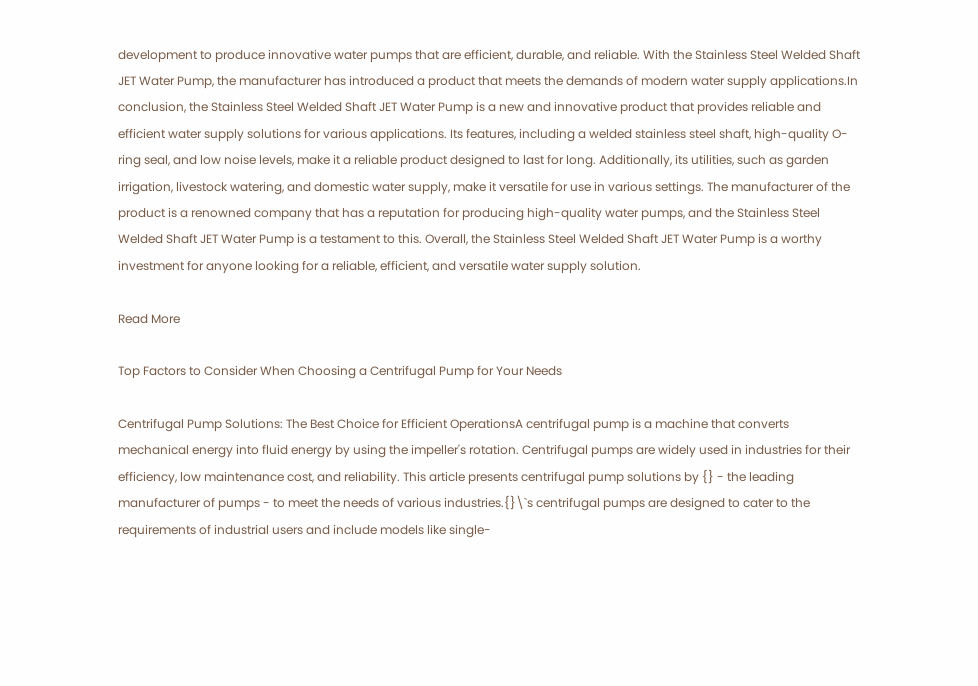development to produce innovative water pumps that are efficient, durable, and reliable. With the Stainless Steel Welded Shaft JET Water Pump, the manufacturer has introduced a product that meets the demands of modern water supply applications.In conclusion, the Stainless Steel Welded Shaft JET Water Pump is a new and innovative product that provides reliable and efficient water supply solutions for various applications. Its features, including a welded stainless steel shaft, high-quality O-ring seal, and low noise levels, make it a reliable product designed to last for long. Additionally, its utilities, such as garden irrigation, livestock watering, and domestic water supply, make it versatile for use in various settings. The manufacturer of the product is a renowned company that has a reputation for producing high-quality water pumps, and the Stainless Steel Welded Shaft JET Water Pump is a testament to this. Overall, the Stainless Steel Welded Shaft JET Water Pump is a worthy investment for anyone looking for a reliable, efficient, and versatile water supply solution.

Read More

Top Factors to Consider When Choosing a Centrifugal Pump for Your Needs

Centrifugal Pump Solutions: The Best Choice for Efficient OperationsA centrifugal pump is a machine that converts mechanical energy into fluid energy by using the impeller's rotation. Centrifugal pumps are widely used in industries for their efficiency, low maintenance cost, and reliability. This article presents centrifugal pump solutions by {} - the leading manufacturer of pumps - to meet the needs of various industries.{}\`s centrifugal pumps are designed to cater to the requirements of industrial users and include models like single-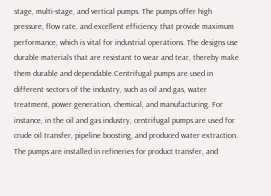stage, multi-stage, and vertical pumps. The pumps offer high pressure, flow rate, and excellent efficiency that provide maximum performance, which is vital for industrial operations. The designs use durable materials that are resistant to wear and tear, thereby make them durable and dependable.Centrifugal pumps are used in different sectors of the industry, such as oil and gas, water treatment, power generation, chemical, and manufacturing. For instance, in the oil and gas industry, centrifugal pumps are used for crude oil transfer, pipeline boosting, and produced water extraction. The pumps are installed in refineries for product transfer, and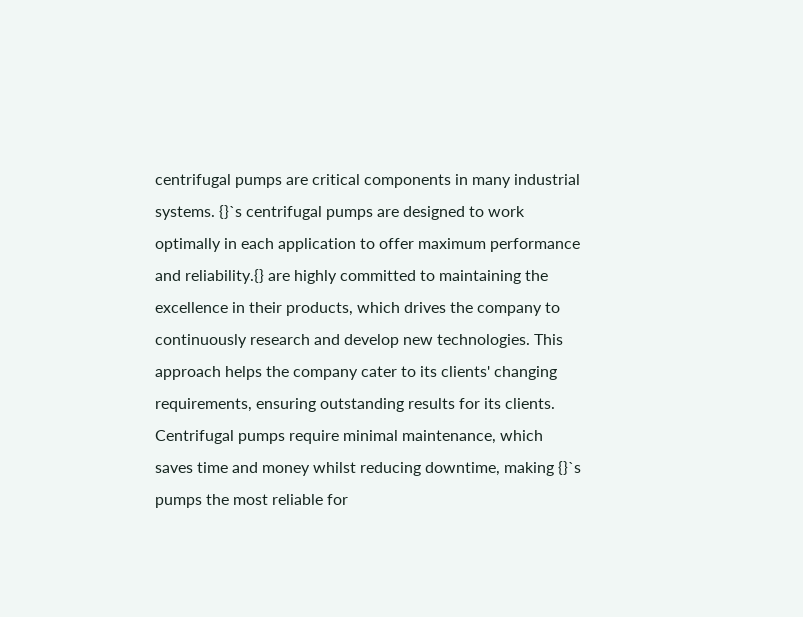centrifugal pumps are critical components in many industrial systems. {}`s centrifugal pumps are designed to work optimally in each application to offer maximum performance and reliability.{} are highly committed to maintaining the excellence in their products, which drives the company to continuously research and develop new technologies. This approach helps the company cater to its clients' changing requirements, ensuring outstanding results for its clients. Centrifugal pumps require minimal maintenance, which saves time and money whilst reducing downtime, making {}`s pumps the most reliable for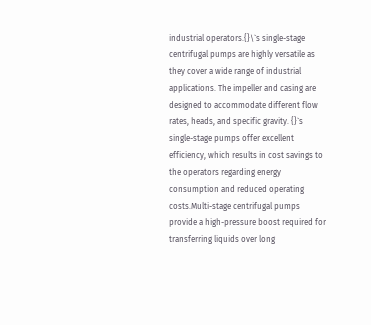industrial operators.{}\`s single-stage centrifugal pumps are highly versatile as they cover a wide range of industrial applications. The impeller and casing are designed to accommodate different flow rates, heads, and specific gravity. {}`s single-stage pumps offer excellent efficiency, which results in cost savings to the operators regarding energy consumption and reduced operating costs.Multi-stage centrifugal pumps provide a high-pressure boost required for transferring liquids over long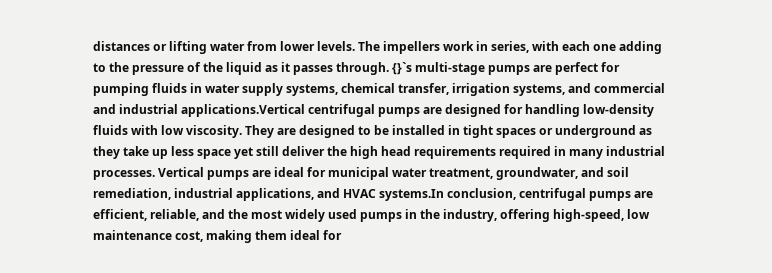distances or lifting water from lower levels. The impellers work in series, with each one adding to the pressure of the liquid as it passes through. {}`s multi-stage pumps are perfect for pumping fluids in water supply systems, chemical transfer, irrigation systems, and commercial and industrial applications.Vertical centrifugal pumps are designed for handling low-density fluids with low viscosity. They are designed to be installed in tight spaces or underground as they take up less space yet still deliver the high head requirements required in many industrial processes. Vertical pumps are ideal for municipal water treatment, groundwater, and soil remediation, industrial applications, and HVAC systems.In conclusion, centrifugal pumps are efficient, reliable, and the most widely used pumps in the industry, offering high-speed, low maintenance cost, making them ideal for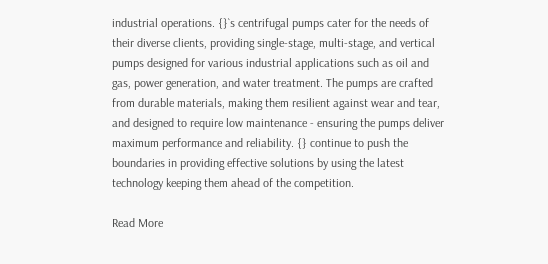industrial operations. {}`s centrifugal pumps cater for the needs of their diverse clients, providing single-stage, multi-stage, and vertical pumps designed for various industrial applications such as oil and gas, power generation, and water treatment. The pumps are crafted from durable materials, making them resilient against wear and tear, and designed to require low maintenance - ensuring the pumps deliver maximum performance and reliability. {} continue to push the boundaries in providing effective solutions by using the latest technology keeping them ahead of the competition.

Read More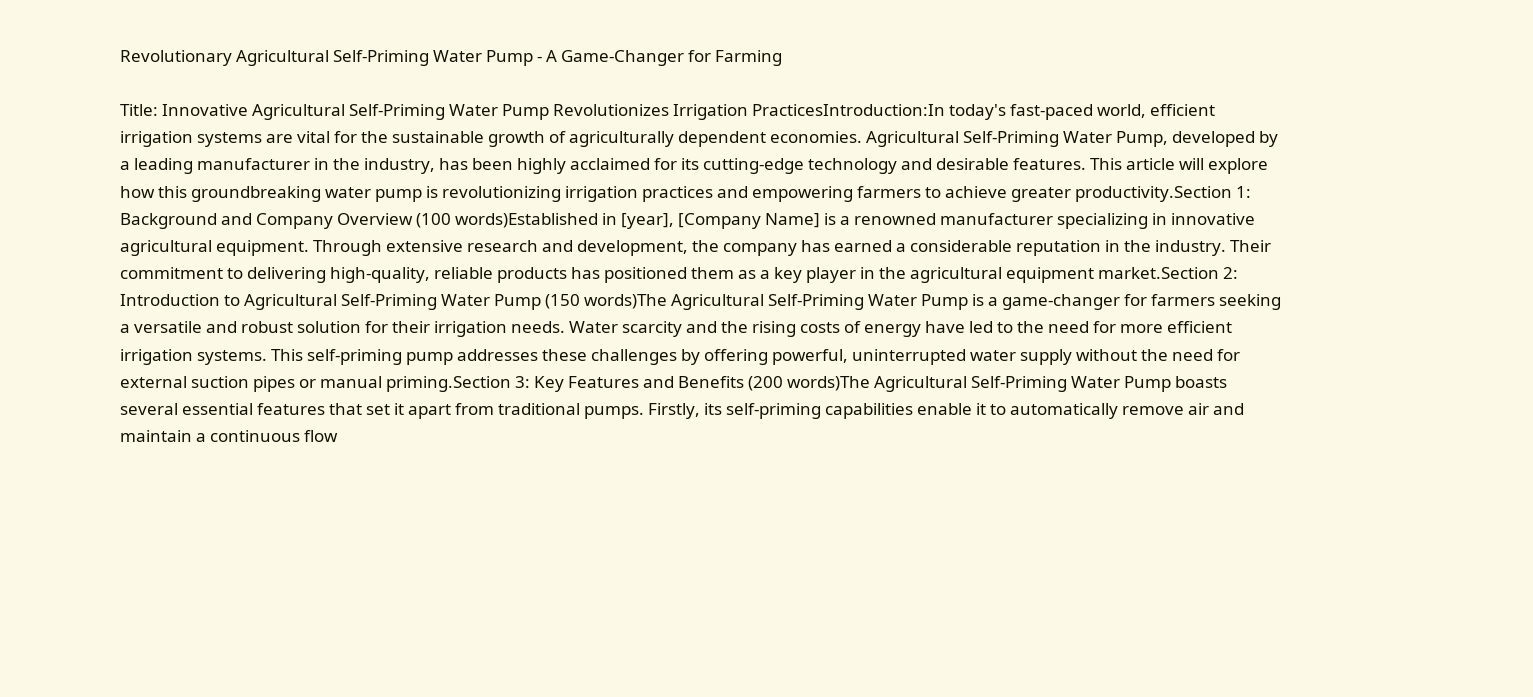Revolutionary Agricultural Self-Priming Water Pump - A Game-Changer for Farming

Title: Innovative Agricultural Self-Priming Water Pump Revolutionizes Irrigation PracticesIntroduction:In today's fast-paced world, efficient irrigation systems are vital for the sustainable growth of agriculturally dependent economies. Agricultural Self-Priming Water Pump, developed by a leading manufacturer in the industry, has been highly acclaimed for its cutting-edge technology and desirable features. This article will explore how this groundbreaking water pump is revolutionizing irrigation practices and empowering farmers to achieve greater productivity.Section 1: Background and Company Overview (100 words)Established in [year], [Company Name] is a renowned manufacturer specializing in innovative agricultural equipment. Through extensive research and development, the company has earned a considerable reputation in the industry. Their commitment to delivering high-quality, reliable products has positioned them as a key player in the agricultural equipment market.Section 2: Introduction to Agricultural Self-Priming Water Pump (150 words)The Agricultural Self-Priming Water Pump is a game-changer for farmers seeking a versatile and robust solution for their irrigation needs. Water scarcity and the rising costs of energy have led to the need for more efficient irrigation systems. This self-priming pump addresses these challenges by offering powerful, uninterrupted water supply without the need for external suction pipes or manual priming.Section 3: Key Features and Benefits (200 words)The Agricultural Self-Priming Water Pump boasts several essential features that set it apart from traditional pumps. Firstly, its self-priming capabilities enable it to automatically remove air and maintain a continuous flow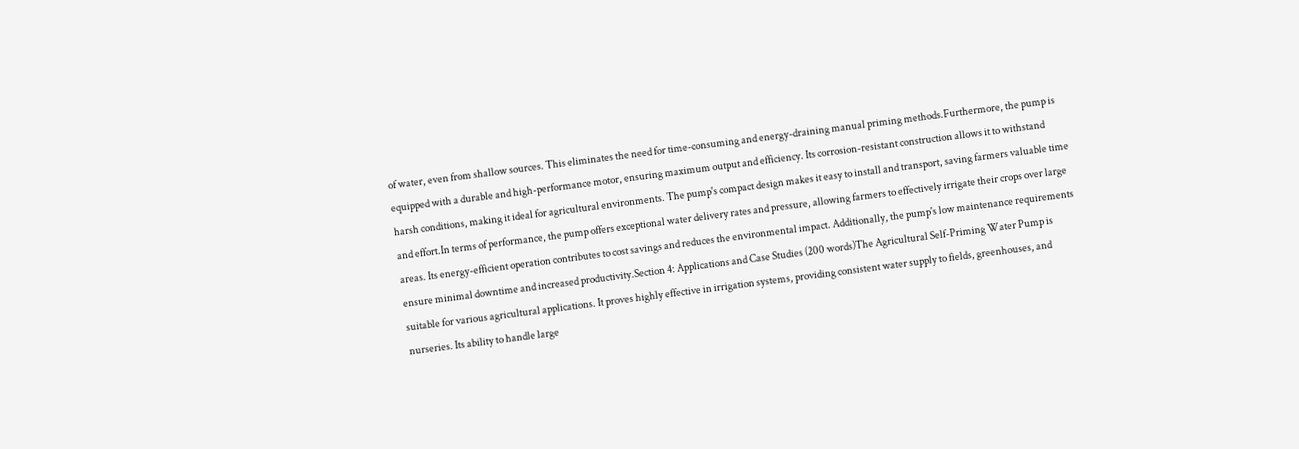of water, even from shallow sources. This eliminates the need for time-consuming and energy-draining manual priming methods.Furthermore, the pump is equipped with a durable and high-performance motor, ensuring maximum output and efficiency. Its corrosion-resistant construction allows it to withstand harsh conditions, making it ideal for agricultural environments. The pump's compact design makes it easy to install and transport, saving farmers valuable time and effort.In terms of performance, the pump offers exceptional water delivery rates and pressure, allowing farmers to effectively irrigate their crops over large areas. Its energy-efficient operation contributes to cost savings and reduces the environmental impact. Additionally, the pump's low maintenance requirements ensure minimal downtime and increased productivity.Section 4: Applications and Case Studies (200 words)The Agricultural Self-Priming Water Pump is suitable for various agricultural applications. It proves highly effective in irrigation systems, providing consistent water supply to fields, greenhouses, and nurseries. Its ability to handle large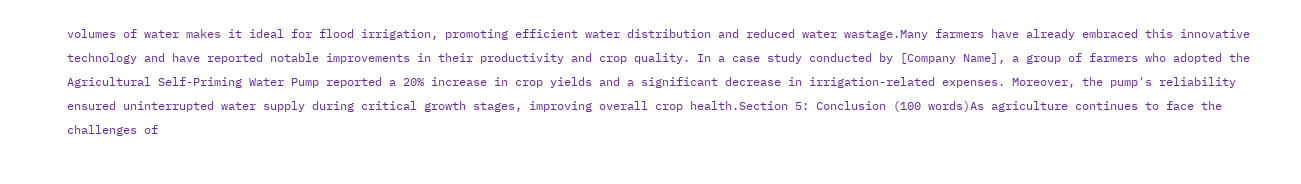volumes of water makes it ideal for flood irrigation, promoting efficient water distribution and reduced water wastage.Many farmers have already embraced this innovative technology and have reported notable improvements in their productivity and crop quality. In a case study conducted by [Company Name], a group of farmers who adopted the Agricultural Self-Priming Water Pump reported a 20% increase in crop yields and a significant decrease in irrigation-related expenses. Moreover, the pump's reliability ensured uninterrupted water supply during critical growth stages, improving overall crop health.Section 5: Conclusion (100 words)As agriculture continues to face the challenges of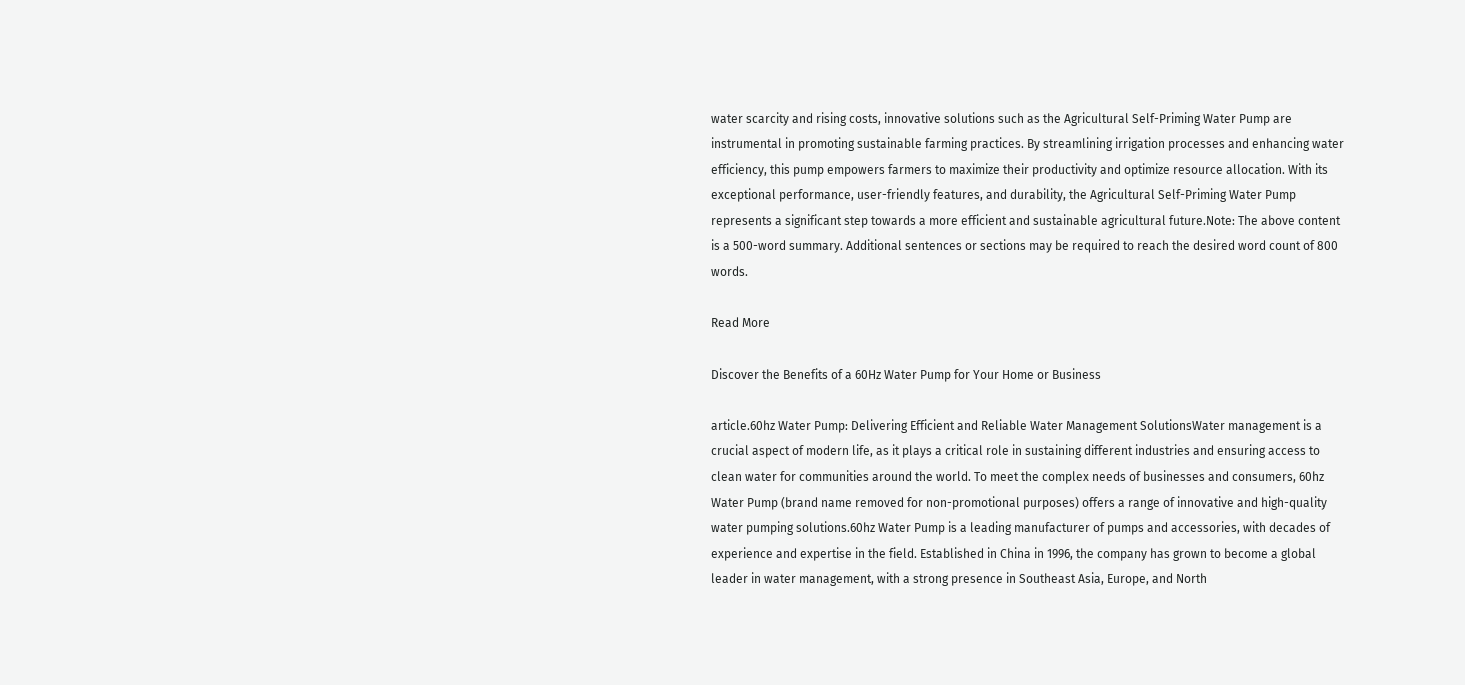water scarcity and rising costs, innovative solutions such as the Agricultural Self-Priming Water Pump are instrumental in promoting sustainable farming practices. By streamlining irrigation processes and enhancing water efficiency, this pump empowers farmers to maximize their productivity and optimize resource allocation. With its exceptional performance, user-friendly features, and durability, the Agricultural Self-Priming Water Pump represents a significant step towards a more efficient and sustainable agricultural future.Note: The above content is a 500-word summary. Additional sentences or sections may be required to reach the desired word count of 800 words.

Read More

Discover the Benefits of a 60Hz Water Pump for Your Home or Business

article.60hz Water Pump: Delivering Efficient and Reliable Water Management SolutionsWater management is a crucial aspect of modern life, as it plays a critical role in sustaining different industries and ensuring access to clean water for communities around the world. To meet the complex needs of businesses and consumers, 60hz Water Pump (brand name removed for non-promotional purposes) offers a range of innovative and high-quality water pumping solutions.60hz Water Pump is a leading manufacturer of pumps and accessories, with decades of experience and expertise in the field. Established in China in 1996, the company has grown to become a global leader in water management, with a strong presence in Southeast Asia, Europe, and North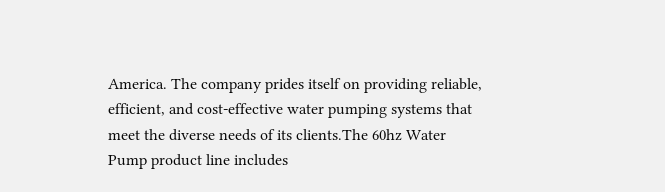America. The company prides itself on providing reliable, efficient, and cost-effective water pumping systems that meet the diverse needs of its clients.The 60hz Water Pump product line includes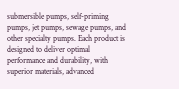submersible pumps, self-priming pumps, jet pumps, sewage pumps, and other specialty pumps. Each product is designed to deliver optimal performance and durability, with superior materials, advanced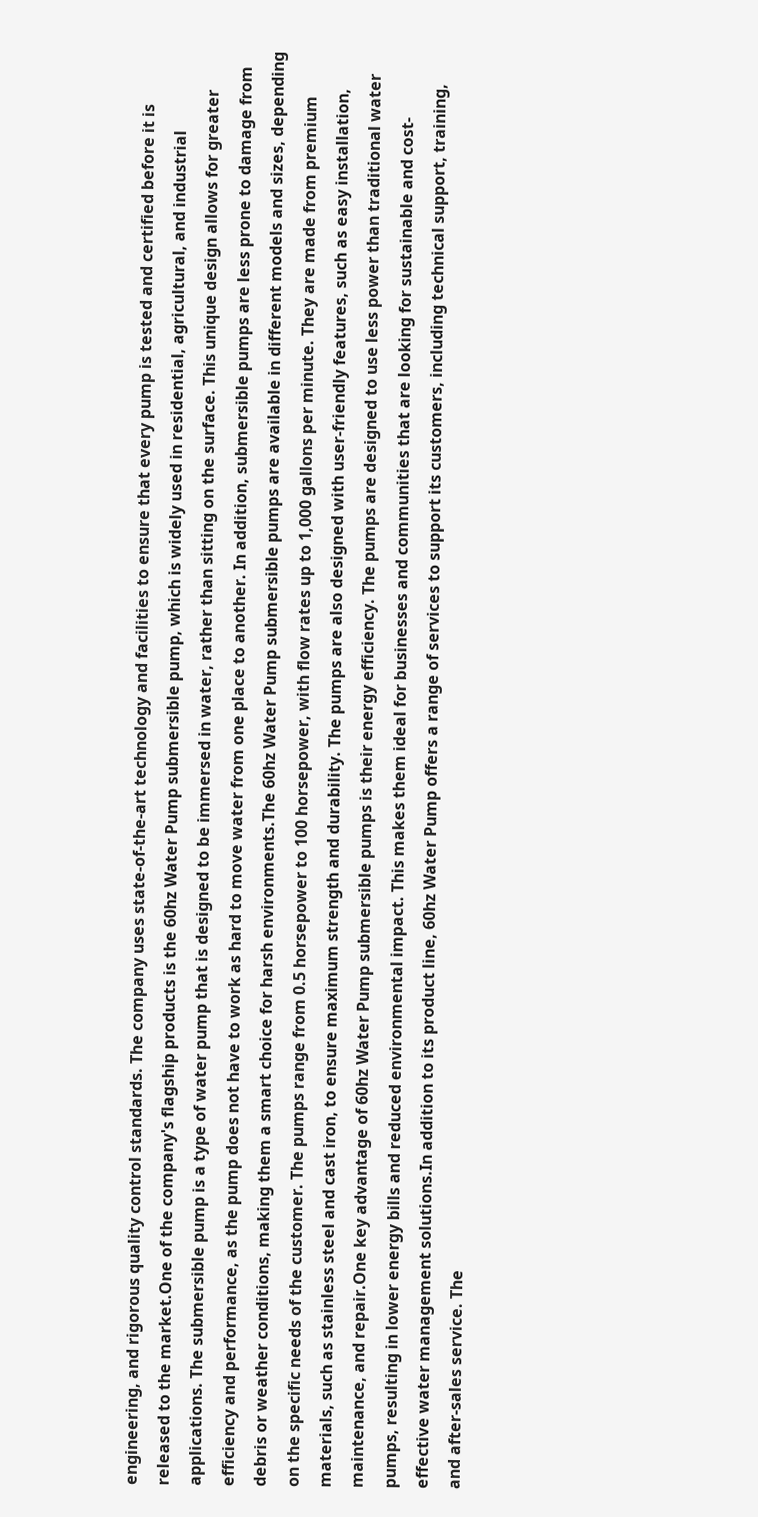engineering, and rigorous quality control standards. The company uses state-of-the-art technology and facilities to ensure that every pump is tested and certified before it is released to the market.One of the company's flagship products is the 60hz Water Pump submersible pump, which is widely used in residential, agricultural, and industrial applications. The submersible pump is a type of water pump that is designed to be immersed in water, rather than sitting on the surface. This unique design allows for greater efficiency and performance, as the pump does not have to work as hard to move water from one place to another. In addition, submersible pumps are less prone to damage from debris or weather conditions, making them a smart choice for harsh environments.The 60hz Water Pump submersible pumps are available in different models and sizes, depending on the specific needs of the customer. The pumps range from 0.5 horsepower to 100 horsepower, with flow rates up to 1,000 gallons per minute. They are made from premium materials, such as stainless steel and cast iron, to ensure maximum strength and durability. The pumps are also designed with user-friendly features, such as easy installation, maintenance, and repair.One key advantage of 60hz Water Pump submersible pumps is their energy efficiency. The pumps are designed to use less power than traditional water pumps, resulting in lower energy bills and reduced environmental impact. This makes them ideal for businesses and communities that are looking for sustainable and cost-effective water management solutions.In addition to its product line, 60hz Water Pump offers a range of services to support its customers, including technical support, training, and after-sales service. The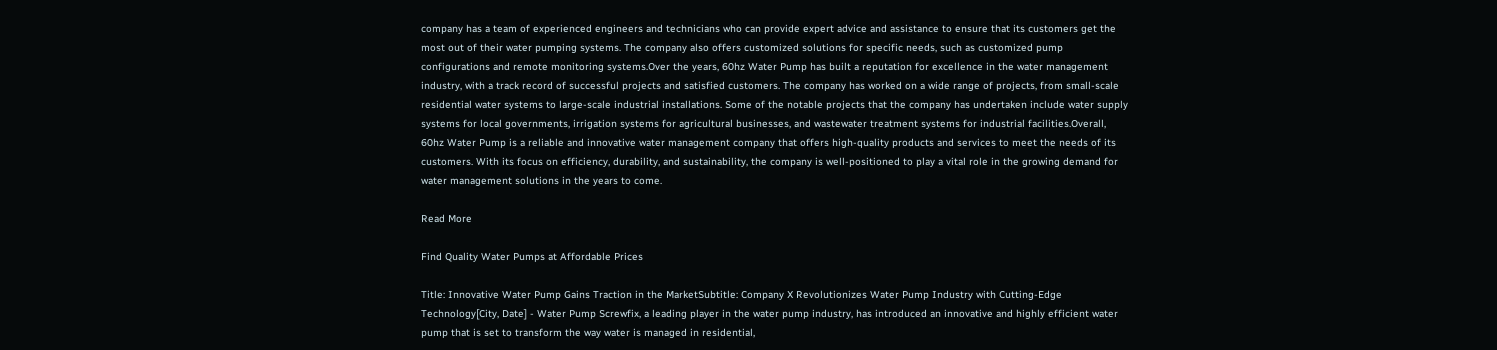company has a team of experienced engineers and technicians who can provide expert advice and assistance to ensure that its customers get the most out of their water pumping systems. The company also offers customized solutions for specific needs, such as customized pump configurations and remote monitoring systems.Over the years, 60hz Water Pump has built a reputation for excellence in the water management industry, with a track record of successful projects and satisfied customers. The company has worked on a wide range of projects, from small-scale residential water systems to large-scale industrial installations. Some of the notable projects that the company has undertaken include water supply systems for local governments, irrigation systems for agricultural businesses, and wastewater treatment systems for industrial facilities.Overall, 60hz Water Pump is a reliable and innovative water management company that offers high-quality products and services to meet the needs of its customers. With its focus on efficiency, durability, and sustainability, the company is well-positioned to play a vital role in the growing demand for water management solutions in the years to come.

Read More

Find Quality Water Pumps at Affordable Prices

Title: Innovative Water Pump Gains Traction in the MarketSubtitle: Company X Revolutionizes Water Pump Industry with Cutting-Edge Technology[City, Date] - Water Pump Screwfix, a leading player in the water pump industry, has introduced an innovative and highly efficient water pump that is set to transform the way water is managed in residential,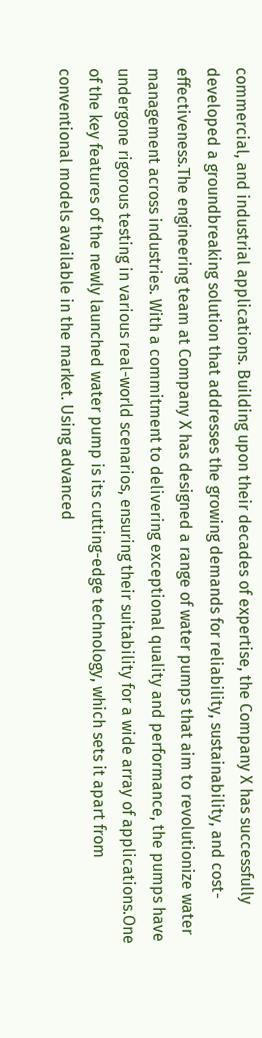commercial, and industrial applications. Building upon their decades of expertise, the Company X has successfully developed a groundbreaking solution that addresses the growing demands for reliability, sustainability, and cost-effectiveness.The engineering team at Company X has designed a range of water pumps that aim to revolutionize water management across industries. With a commitment to delivering exceptional quality and performance, the pumps have undergone rigorous testing in various real-world scenarios, ensuring their suitability for a wide array of applications.One of the key features of the newly launched water pump is its cutting-edge technology, which sets it apart from conventional models available in the market. Using advanced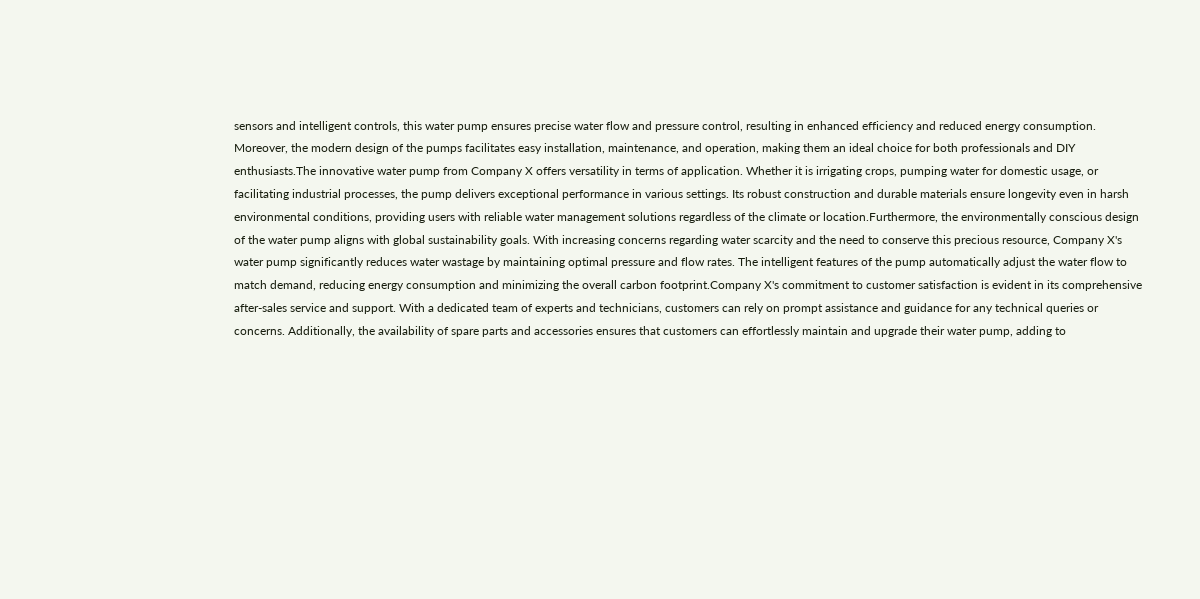sensors and intelligent controls, this water pump ensures precise water flow and pressure control, resulting in enhanced efficiency and reduced energy consumption. Moreover, the modern design of the pumps facilitates easy installation, maintenance, and operation, making them an ideal choice for both professionals and DIY enthusiasts.The innovative water pump from Company X offers versatility in terms of application. Whether it is irrigating crops, pumping water for domestic usage, or facilitating industrial processes, the pump delivers exceptional performance in various settings. Its robust construction and durable materials ensure longevity even in harsh environmental conditions, providing users with reliable water management solutions regardless of the climate or location.Furthermore, the environmentally conscious design of the water pump aligns with global sustainability goals. With increasing concerns regarding water scarcity and the need to conserve this precious resource, Company X's water pump significantly reduces water wastage by maintaining optimal pressure and flow rates. The intelligent features of the pump automatically adjust the water flow to match demand, reducing energy consumption and minimizing the overall carbon footprint.Company X's commitment to customer satisfaction is evident in its comprehensive after-sales service and support. With a dedicated team of experts and technicians, customers can rely on prompt assistance and guidance for any technical queries or concerns. Additionally, the availability of spare parts and accessories ensures that customers can effortlessly maintain and upgrade their water pump, adding to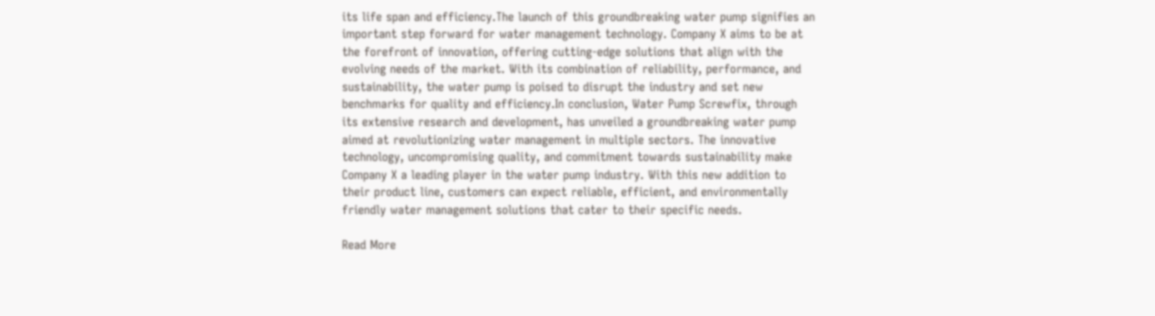its life span and efficiency.The launch of this groundbreaking water pump signifies an important step forward for water management technology. Company X aims to be at the forefront of innovation, offering cutting-edge solutions that align with the evolving needs of the market. With its combination of reliability, performance, and sustainability, the water pump is poised to disrupt the industry and set new benchmarks for quality and efficiency.In conclusion, Water Pump Screwfix, through its extensive research and development, has unveiled a groundbreaking water pump aimed at revolutionizing water management in multiple sectors. The innovative technology, uncompromising quality, and commitment towards sustainability make Company X a leading player in the water pump industry. With this new addition to their product line, customers can expect reliable, efficient, and environmentally friendly water management solutions that cater to their specific needs.

Read More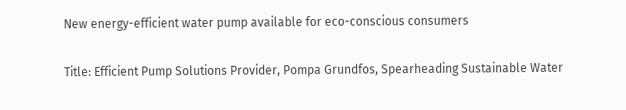New energy-efficient water pump available for eco-conscious consumers

Title: Efficient Pump Solutions Provider, Pompa Grundfos, Spearheading Sustainable Water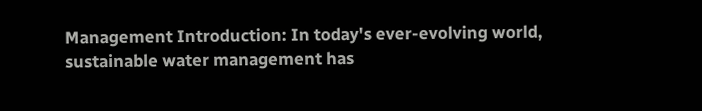Management Introduction: In today's ever-evolving world, sustainable water management has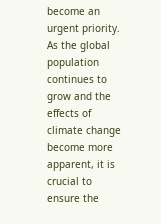become an urgent priority. As the global population continues to grow and the effects of climate change become more apparent, it is crucial to ensure the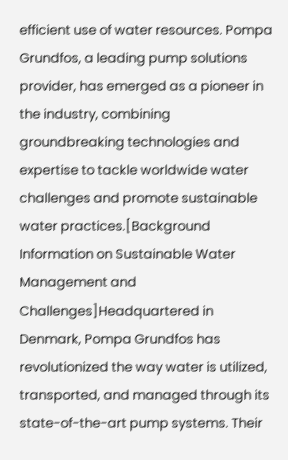efficient use of water resources. Pompa Grundfos, a leading pump solutions provider, has emerged as a pioneer in the industry, combining groundbreaking technologies and expertise to tackle worldwide water challenges and promote sustainable water practices.[Background Information on Sustainable Water Management and Challenges]Headquartered in Denmark, Pompa Grundfos has revolutionized the way water is utilized, transported, and managed through its state-of-the-art pump systems. Their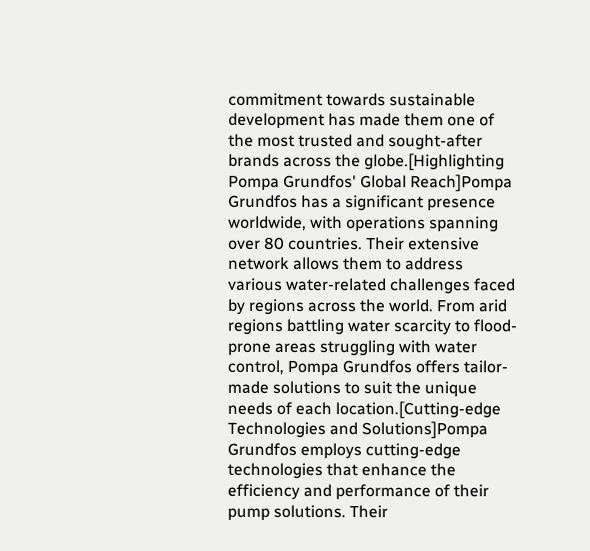commitment towards sustainable development has made them one of the most trusted and sought-after brands across the globe.[Highlighting Pompa Grundfos' Global Reach]Pompa Grundfos has a significant presence worldwide, with operations spanning over 80 countries. Their extensive network allows them to address various water-related challenges faced by regions across the world. From arid regions battling water scarcity to flood-prone areas struggling with water control, Pompa Grundfos offers tailor-made solutions to suit the unique needs of each location.[Cutting-edge Technologies and Solutions]Pompa Grundfos employs cutting-edge technologies that enhance the efficiency and performance of their pump solutions. Their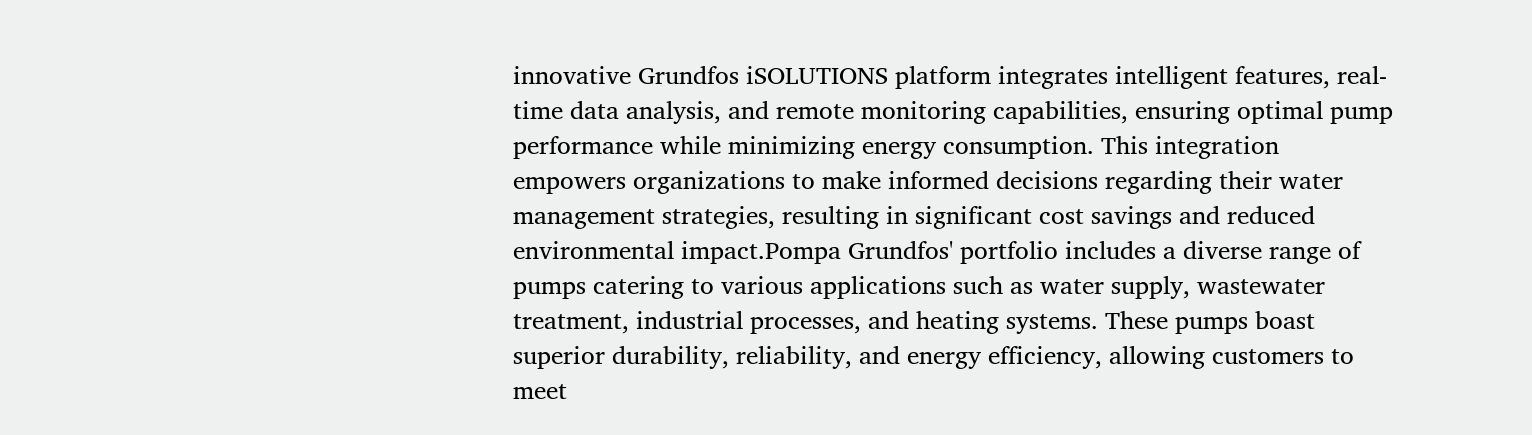innovative Grundfos iSOLUTIONS platform integrates intelligent features, real-time data analysis, and remote monitoring capabilities, ensuring optimal pump performance while minimizing energy consumption. This integration empowers organizations to make informed decisions regarding their water management strategies, resulting in significant cost savings and reduced environmental impact.Pompa Grundfos' portfolio includes a diverse range of pumps catering to various applications such as water supply, wastewater treatment, industrial processes, and heating systems. These pumps boast superior durability, reliability, and energy efficiency, allowing customers to meet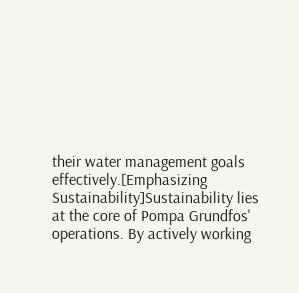their water management goals effectively.[Emphasizing Sustainability]Sustainability lies at the core of Pompa Grundfos' operations. By actively working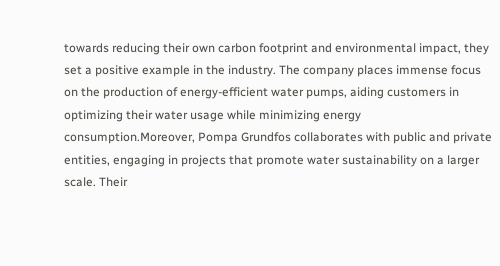towards reducing their own carbon footprint and environmental impact, they set a positive example in the industry. The company places immense focus on the production of energy-efficient water pumps, aiding customers in optimizing their water usage while minimizing energy consumption.Moreover, Pompa Grundfos collaborates with public and private entities, engaging in projects that promote water sustainability on a larger scale. Their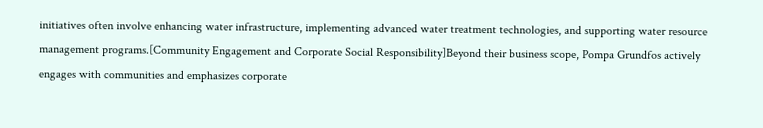initiatives often involve enhancing water infrastructure, implementing advanced water treatment technologies, and supporting water resource management programs.[Community Engagement and Corporate Social Responsibility]Beyond their business scope, Pompa Grundfos actively engages with communities and emphasizes corporate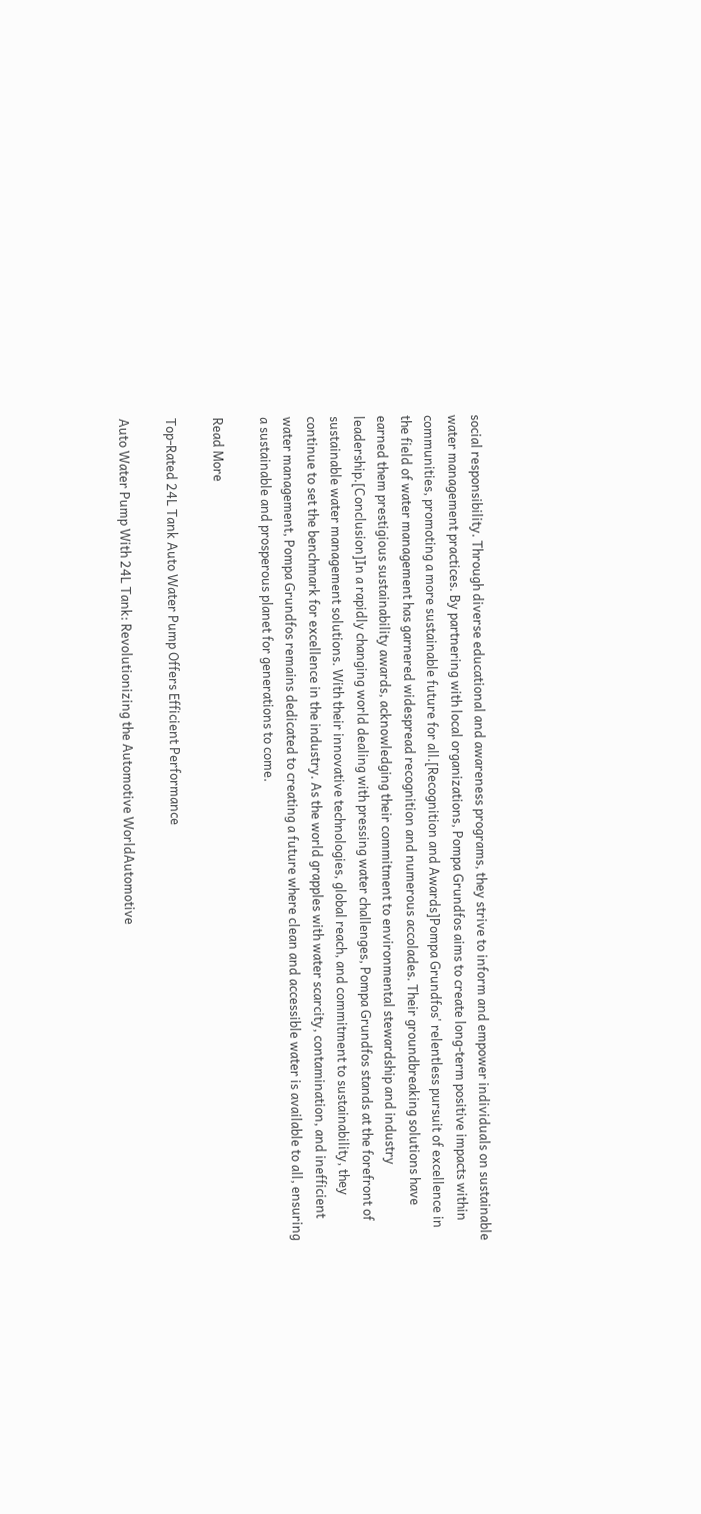social responsibility. Through diverse educational and awareness programs, they strive to inform and empower individuals on sustainable water management practices. By partnering with local organizations, Pompa Grundfos aims to create long-term positive impacts within communities, promoting a more sustainable future for all.[Recognition and Awards]Pompa Grundfos' relentless pursuit of excellence in the field of water management has garnered widespread recognition and numerous accolades. Their groundbreaking solutions have earned them prestigious sustainability awards, acknowledging their commitment to environmental stewardship and industry leadership.[Conclusion]In a rapidly changing world dealing with pressing water challenges, Pompa Grundfos stands at the forefront of sustainable water management solutions. With their innovative technologies, global reach, and commitment to sustainability, they continue to set the benchmark for excellence in the industry. As the world grapples with water scarcity, contamination, and inefficient water management, Pompa Grundfos remains dedicated to creating a future where clean and accessible water is available to all, ensuring a sustainable and prosperous planet for generations to come.

Read More

Top-Rated 24L Tank Auto Water Pump Offers Efficient Performance

Auto Water Pump With 24L Tank: Revolutionizing the Automotive WorldAutomotive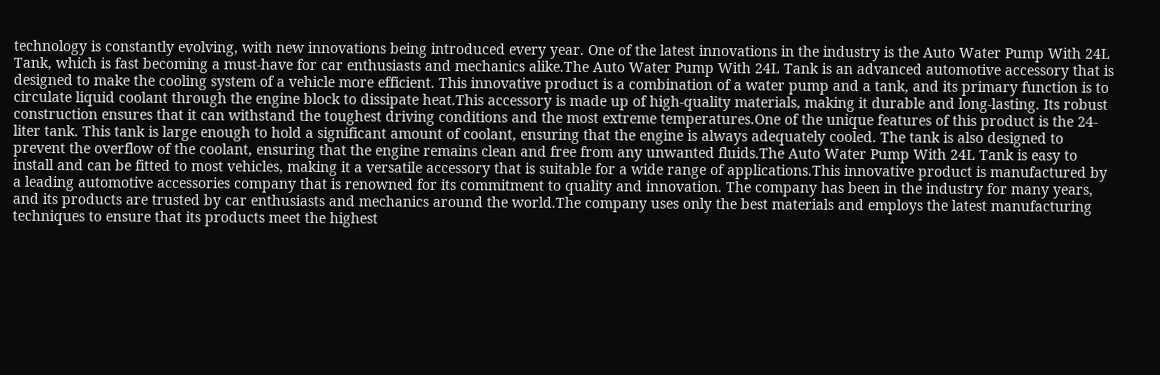technology is constantly evolving, with new innovations being introduced every year. One of the latest innovations in the industry is the Auto Water Pump With 24L Tank, which is fast becoming a must-have for car enthusiasts and mechanics alike.The Auto Water Pump With 24L Tank is an advanced automotive accessory that is designed to make the cooling system of a vehicle more efficient. This innovative product is a combination of a water pump and a tank, and its primary function is to circulate liquid coolant through the engine block to dissipate heat.This accessory is made up of high-quality materials, making it durable and long-lasting. Its robust construction ensures that it can withstand the toughest driving conditions and the most extreme temperatures.One of the unique features of this product is the 24-liter tank. This tank is large enough to hold a significant amount of coolant, ensuring that the engine is always adequately cooled. The tank is also designed to prevent the overflow of the coolant, ensuring that the engine remains clean and free from any unwanted fluids.The Auto Water Pump With 24L Tank is easy to install and can be fitted to most vehicles, making it a versatile accessory that is suitable for a wide range of applications.This innovative product is manufactured by a leading automotive accessories company that is renowned for its commitment to quality and innovation. The company has been in the industry for many years, and its products are trusted by car enthusiasts and mechanics around the world.The company uses only the best materials and employs the latest manufacturing techniques to ensure that its products meet the highest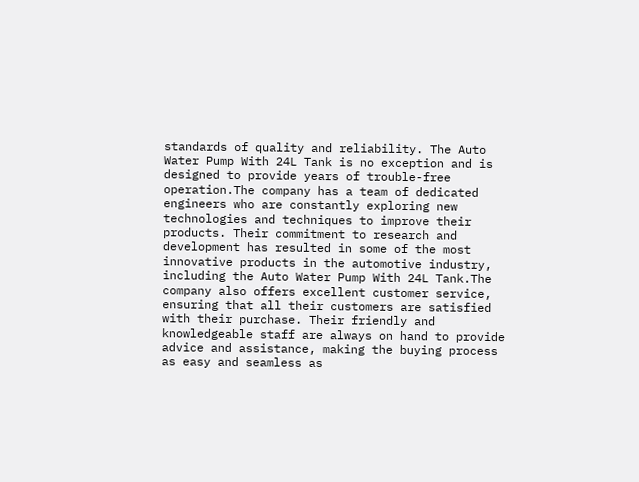standards of quality and reliability. The Auto Water Pump With 24L Tank is no exception and is designed to provide years of trouble-free operation.The company has a team of dedicated engineers who are constantly exploring new technologies and techniques to improve their products. Their commitment to research and development has resulted in some of the most innovative products in the automotive industry, including the Auto Water Pump With 24L Tank.The company also offers excellent customer service, ensuring that all their customers are satisfied with their purchase. Their friendly and knowledgeable staff are always on hand to provide advice and assistance, making the buying process as easy and seamless as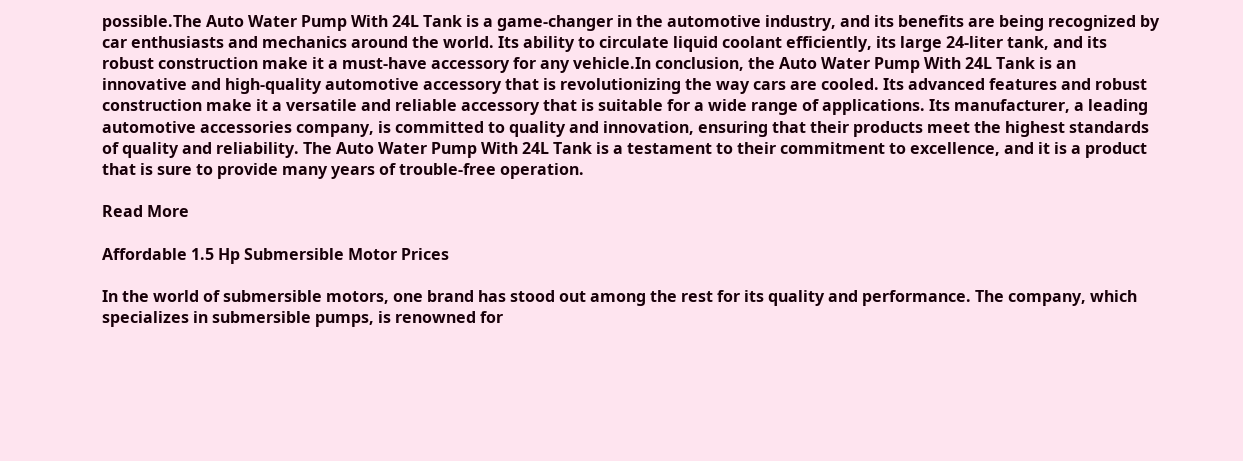possible.The Auto Water Pump With 24L Tank is a game-changer in the automotive industry, and its benefits are being recognized by car enthusiasts and mechanics around the world. Its ability to circulate liquid coolant efficiently, its large 24-liter tank, and its robust construction make it a must-have accessory for any vehicle.In conclusion, the Auto Water Pump With 24L Tank is an innovative and high-quality automotive accessory that is revolutionizing the way cars are cooled. Its advanced features and robust construction make it a versatile and reliable accessory that is suitable for a wide range of applications. Its manufacturer, a leading automotive accessories company, is committed to quality and innovation, ensuring that their products meet the highest standards of quality and reliability. The Auto Water Pump With 24L Tank is a testament to their commitment to excellence, and it is a product that is sure to provide many years of trouble-free operation.

Read More

Affordable 1.5 Hp Submersible Motor Prices

In the world of submersible motors, one brand has stood out among the rest for its quality and performance. The company, which specializes in submersible pumps, is renowned for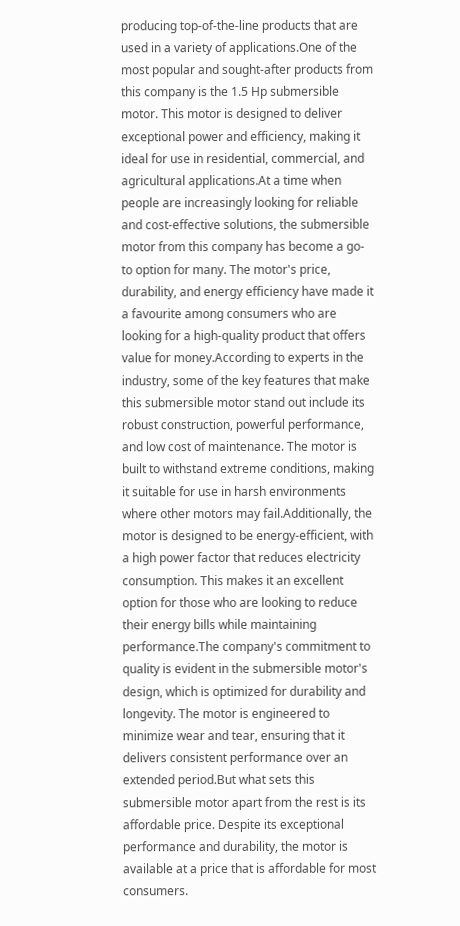producing top-of-the-line products that are used in a variety of applications.One of the most popular and sought-after products from this company is the 1.5 Hp submersible motor. This motor is designed to deliver exceptional power and efficiency, making it ideal for use in residential, commercial, and agricultural applications.At a time when people are increasingly looking for reliable and cost-effective solutions, the submersible motor from this company has become a go-to option for many. The motor's price, durability, and energy efficiency have made it a favourite among consumers who are looking for a high-quality product that offers value for money.According to experts in the industry, some of the key features that make this submersible motor stand out include its robust construction, powerful performance, and low cost of maintenance. The motor is built to withstand extreme conditions, making it suitable for use in harsh environments where other motors may fail.Additionally, the motor is designed to be energy-efficient, with a high power factor that reduces electricity consumption. This makes it an excellent option for those who are looking to reduce their energy bills while maintaining performance.The company's commitment to quality is evident in the submersible motor's design, which is optimized for durability and longevity. The motor is engineered to minimize wear and tear, ensuring that it delivers consistent performance over an extended period.But what sets this submersible motor apart from the rest is its affordable price. Despite its exceptional performance and durability, the motor is available at a price that is affordable for most consumers.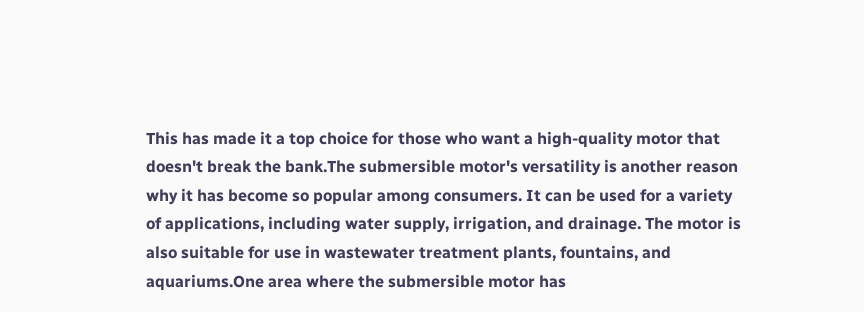This has made it a top choice for those who want a high-quality motor that doesn't break the bank.The submersible motor's versatility is another reason why it has become so popular among consumers. It can be used for a variety of applications, including water supply, irrigation, and drainage. The motor is also suitable for use in wastewater treatment plants, fountains, and aquariums.One area where the submersible motor has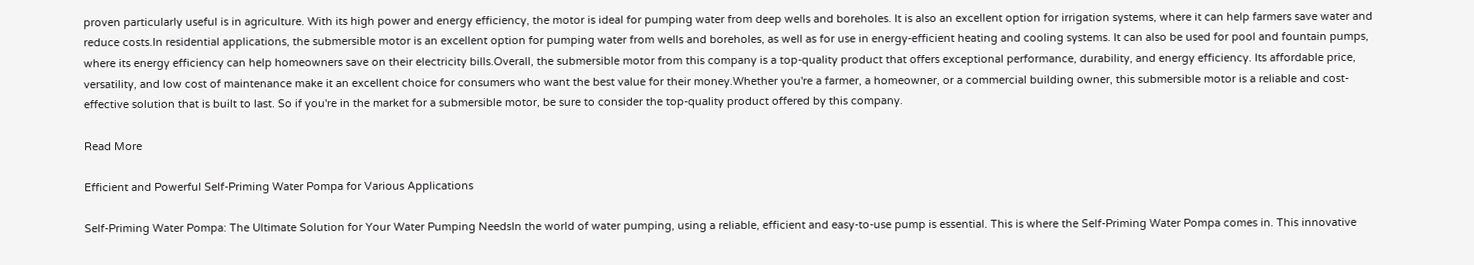proven particularly useful is in agriculture. With its high power and energy efficiency, the motor is ideal for pumping water from deep wells and boreholes. It is also an excellent option for irrigation systems, where it can help farmers save water and reduce costs.In residential applications, the submersible motor is an excellent option for pumping water from wells and boreholes, as well as for use in energy-efficient heating and cooling systems. It can also be used for pool and fountain pumps, where its energy efficiency can help homeowners save on their electricity bills.Overall, the submersible motor from this company is a top-quality product that offers exceptional performance, durability, and energy efficiency. Its affordable price, versatility, and low cost of maintenance make it an excellent choice for consumers who want the best value for their money.Whether you're a farmer, a homeowner, or a commercial building owner, this submersible motor is a reliable and cost-effective solution that is built to last. So if you're in the market for a submersible motor, be sure to consider the top-quality product offered by this company.

Read More

Efficient and Powerful Self-Priming Water Pompa for Various Applications

Self-Priming Water Pompa: The Ultimate Solution for Your Water Pumping NeedsIn the world of water pumping, using a reliable, efficient and easy-to-use pump is essential. This is where the Self-Priming Water Pompa comes in. This innovative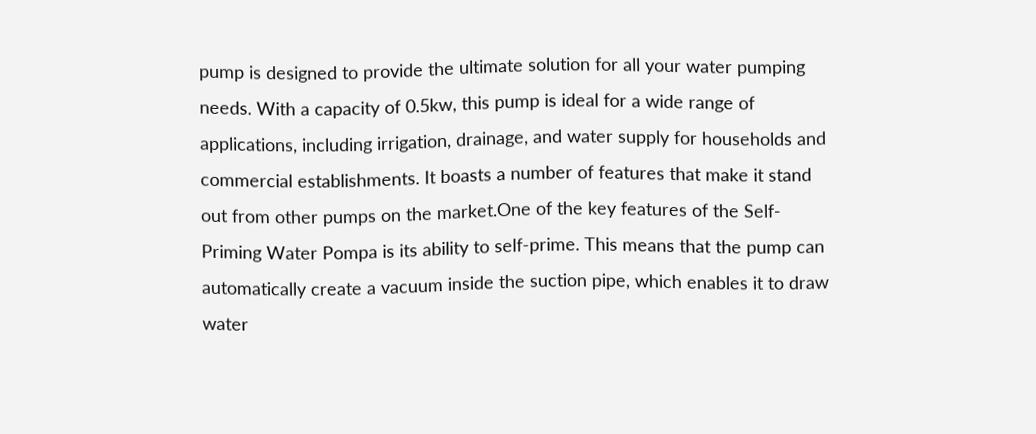pump is designed to provide the ultimate solution for all your water pumping needs. With a capacity of 0.5kw, this pump is ideal for a wide range of applications, including irrigation, drainage, and water supply for households and commercial establishments. It boasts a number of features that make it stand out from other pumps on the market.One of the key features of the Self-Priming Water Pompa is its ability to self-prime. This means that the pump can automatically create a vacuum inside the suction pipe, which enables it to draw water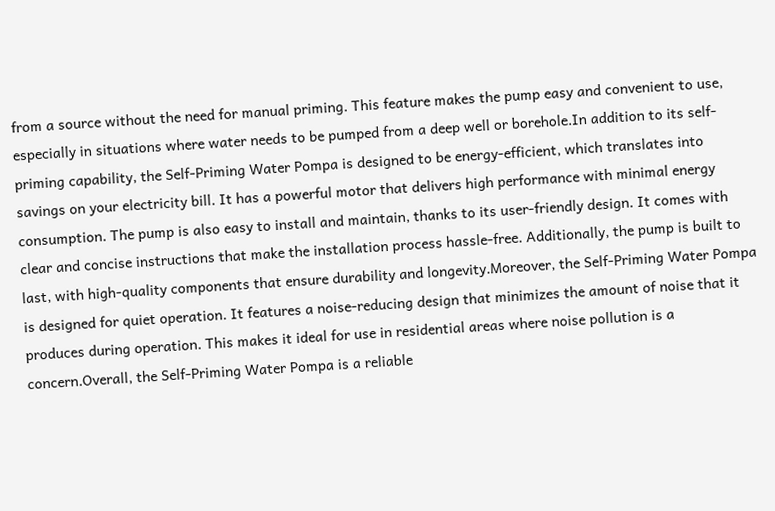from a source without the need for manual priming. This feature makes the pump easy and convenient to use, especially in situations where water needs to be pumped from a deep well or borehole.In addition to its self-priming capability, the Self-Priming Water Pompa is designed to be energy-efficient, which translates into savings on your electricity bill. It has a powerful motor that delivers high performance with minimal energy consumption. The pump is also easy to install and maintain, thanks to its user-friendly design. It comes with clear and concise instructions that make the installation process hassle-free. Additionally, the pump is built to last, with high-quality components that ensure durability and longevity.Moreover, the Self-Priming Water Pompa is designed for quiet operation. It features a noise-reducing design that minimizes the amount of noise that it produces during operation. This makes it ideal for use in residential areas where noise pollution is a concern.Overall, the Self-Priming Water Pompa is a reliable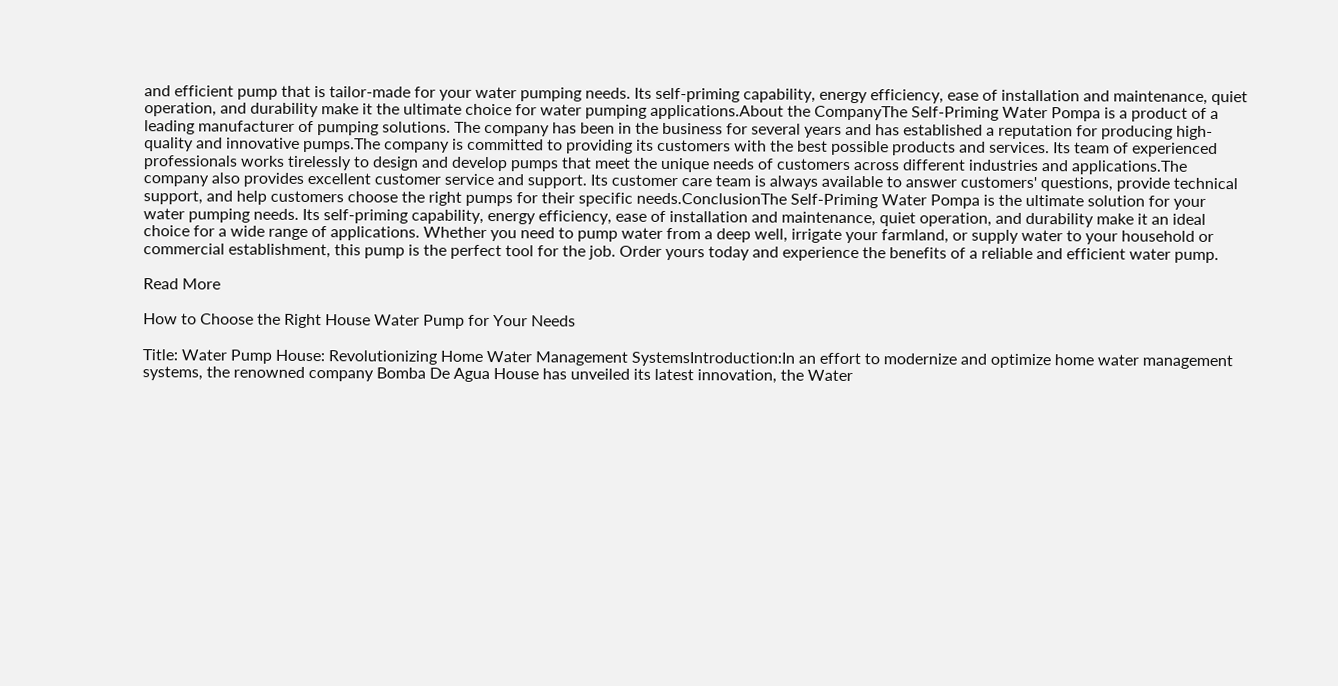and efficient pump that is tailor-made for your water pumping needs. Its self-priming capability, energy efficiency, ease of installation and maintenance, quiet operation, and durability make it the ultimate choice for water pumping applications.About the CompanyThe Self-Priming Water Pompa is a product of a leading manufacturer of pumping solutions. The company has been in the business for several years and has established a reputation for producing high-quality and innovative pumps.The company is committed to providing its customers with the best possible products and services. Its team of experienced professionals works tirelessly to design and develop pumps that meet the unique needs of customers across different industries and applications.The company also provides excellent customer service and support. Its customer care team is always available to answer customers' questions, provide technical support, and help customers choose the right pumps for their specific needs.ConclusionThe Self-Priming Water Pompa is the ultimate solution for your water pumping needs. Its self-priming capability, energy efficiency, ease of installation and maintenance, quiet operation, and durability make it an ideal choice for a wide range of applications. Whether you need to pump water from a deep well, irrigate your farmland, or supply water to your household or commercial establishment, this pump is the perfect tool for the job. Order yours today and experience the benefits of a reliable and efficient water pump.

Read More

How to Choose the Right House Water Pump for Your Needs

Title: Water Pump House: Revolutionizing Home Water Management SystemsIntroduction:In an effort to modernize and optimize home water management systems, the renowned company Bomba De Agua House has unveiled its latest innovation, the Water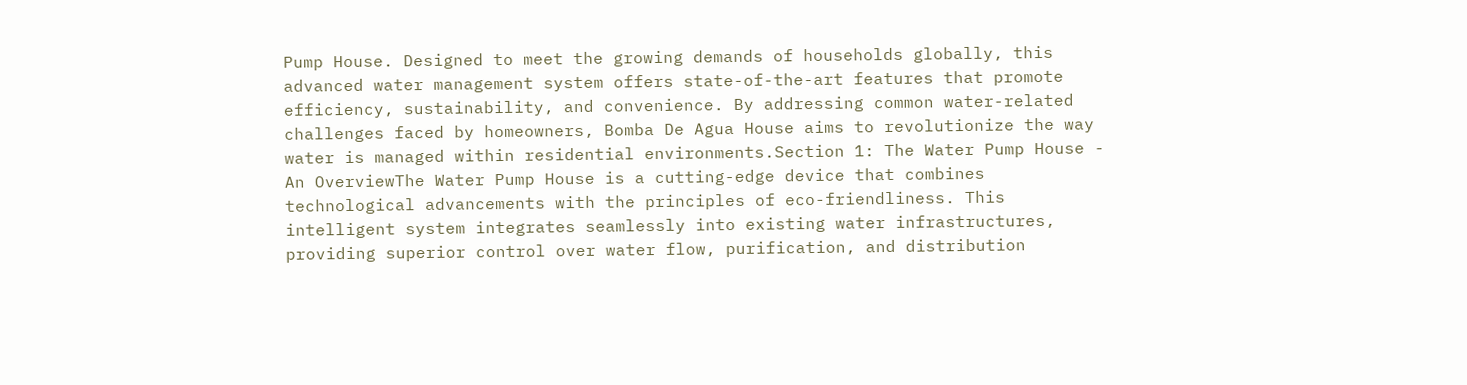Pump House. Designed to meet the growing demands of households globally, this advanced water management system offers state-of-the-art features that promote efficiency, sustainability, and convenience. By addressing common water-related challenges faced by homeowners, Bomba De Agua House aims to revolutionize the way water is managed within residential environments.Section 1: The Water Pump House - An OverviewThe Water Pump House is a cutting-edge device that combines technological advancements with the principles of eco-friendliness. This intelligent system integrates seamlessly into existing water infrastructures, providing superior control over water flow, purification, and distribution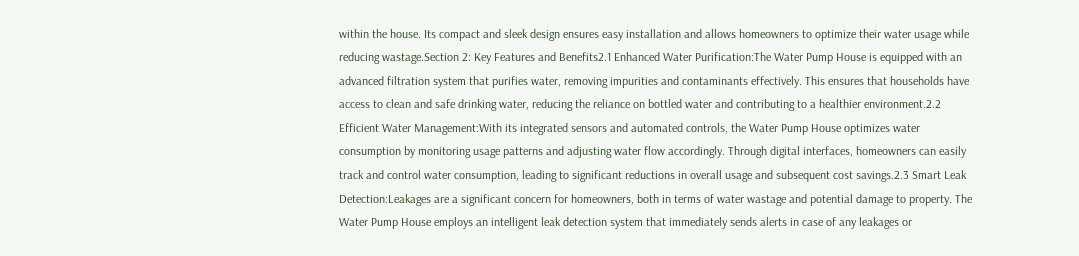within the house. Its compact and sleek design ensures easy installation and allows homeowners to optimize their water usage while reducing wastage.Section 2: Key Features and Benefits2.1 Enhanced Water Purification:The Water Pump House is equipped with an advanced filtration system that purifies water, removing impurities and contaminants effectively. This ensures that households have access to clean and safe drinking water, reducing the reliance on bottled water and contributing to a healthier environment.2.2 Efficient Water Management:With its integrated sensors and automated controls, the Water Pump House optimizes water consumption by monitoring usage patterns and adjusting water flow accordingly. Through digital interfaces, homeowners can easily track and control water consumption, leading to significant reductions in overall usage and subsequent cost savings.2.3 Smart Leak Detection:Leakages are a significant concern for homeowners, both in terms of water wastage and potential damage to property. The Water Pump House employs an intelligent leak detection system that immediately sends alerts in case of any leakages or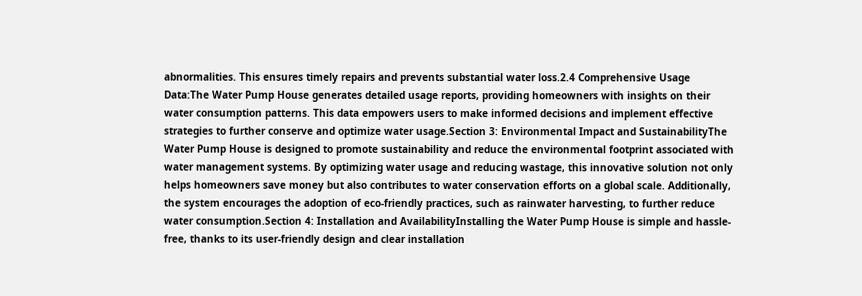abnormalities. This ensures timely repairs and prevents substantial water loss.2.4 Comprehensive Usage Data:The Water Pump House generates detailed usage reports, providing homeowners with insights on their water consumption patterns. This data empowers users to make informed decisions and implement effective strategies to further conserve and optimize water usage.Section 3: Environmental Impact and SustainabilityThe Water Pump House is designed to promote sustainability and reduce the environmental footprint associated with water management systems. By optimizing water usage and reducing wastage, this innovative solution not only helps homeowners save money but also contributes to water conservation efforts on a global scale. Additionally, the system encourages the adoption of eco-friendly practices, such as rainwater harvesting, to further reduce water consumption.Section 4: Installation and AvailabilityInstalling the Water Pump House is simple and hassle-free, thanks to its user-friendly design and clear installation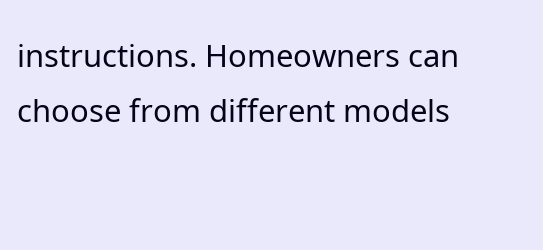instructions. Homeowners can choose from different models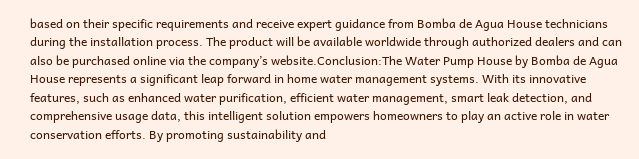based on their specific requirements and receive expert guidance from Bomba de Agua House technicians during the installation process. The product will be available worldwide through authorized dealers and can also be purchased online via the company’s website.Conclusion:The Water Pump House by Bomba de Agua House represents a significant leap forward in home water management systems. With its innovative features, such as enhanced water purification, efficient water management, smart leak detection, and comprehensive usage data, this intelligent solution empowers homeowners to play an active role in water conservation efforts. By promoting sustainability and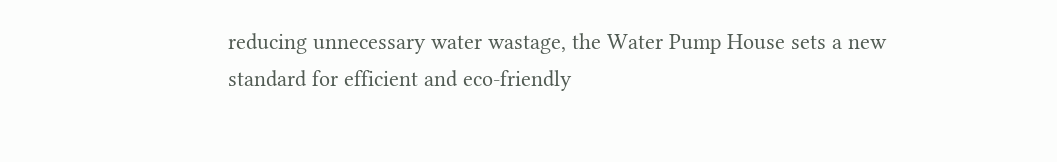reducing unnecessary water wastage, the Water Pump House sets a new standard for efficient and eco-friendly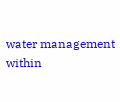water management within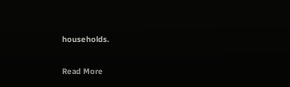households.

Read More